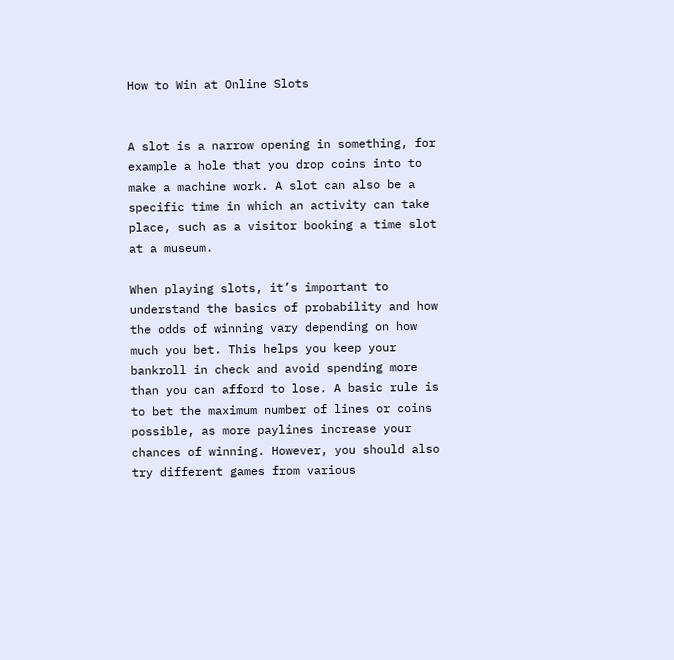How to Win at Online Slots


A slot is a narrow opening in something, for example a hole that you drop coins into to make a machine work. A slot can also be a specific time in which an activity can take place, such as a visitor booking a time slot at a museum.

When playing slots, it’s important to understand the basics of probability and how the odds of winning vary depending on how much you bet. This helps you keep your bankroll in check and avoid spending more than you can afford to lose. A basic rule is to bet the maximum number of lines or coins possible, as more paylines increase your chances of winning. However, you should also try different games from various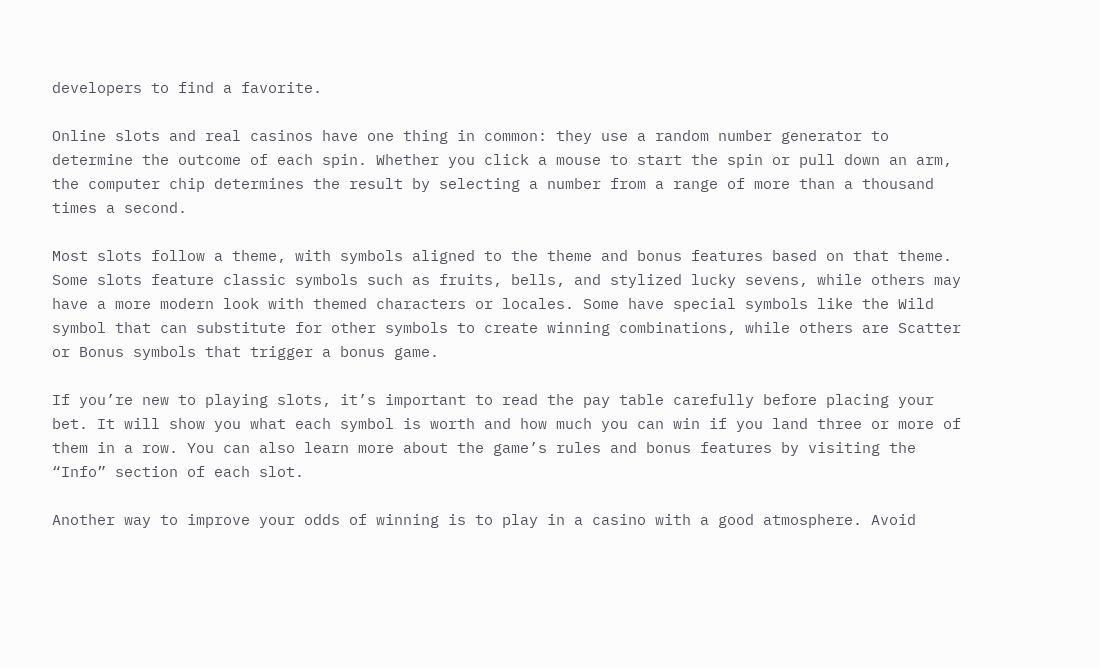developers to find a favorite.

Online slots and real casinos have one thing in common: they use a random number generator to determine the outcome of each spin. Whether you click a mouse to start the spin or pull down an arm, the computer chip determines the result by selecting a number from a range of more than a thousand times a second.

Most slots follow a theme, with symbols aligned to the theme and bonus features based on that theme. Some slots feature classic symbols such as fruits, bells, and stylized lucky sevens, while others may have a more modern look with themed characters or locales. Some have special symbols like the Wild symbol that can substitute for other symbols to create winning combinations, while others are Scatter or Bonus symbols that trigger a bonus game.

If you’re new to playing slots, it’s important to read the pay table carefully before placing your bet. It will show you what each symbol is worth and how much you can win if you land three or more of them in a row. You can also learn more about the game’s rules and bonus features by visiting the “Info” section of each slot.

Another way to improve your odds of winning is to play in a casino with a good atmosphere. Avoid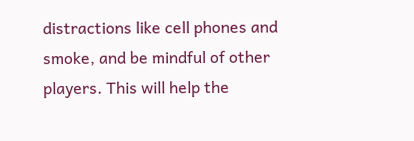distractions like cell phones and smoke, and be mindful of other players. This will help the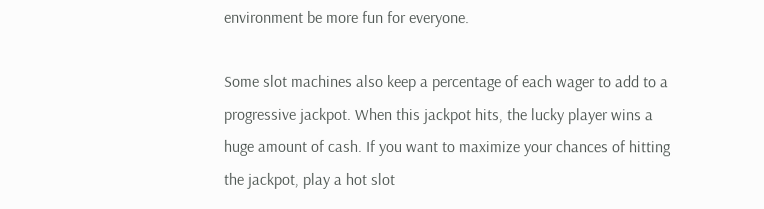environment be more fun for everyone.

Some slot machines also keep a percentage of each wager to add to a progressive jackpot. When this jackpot hits, the lucky player wins a huge amount of cash. If you want to maximize your chances of hitting the jackpot, play a hot slot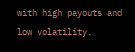with high payouts and low volatility.